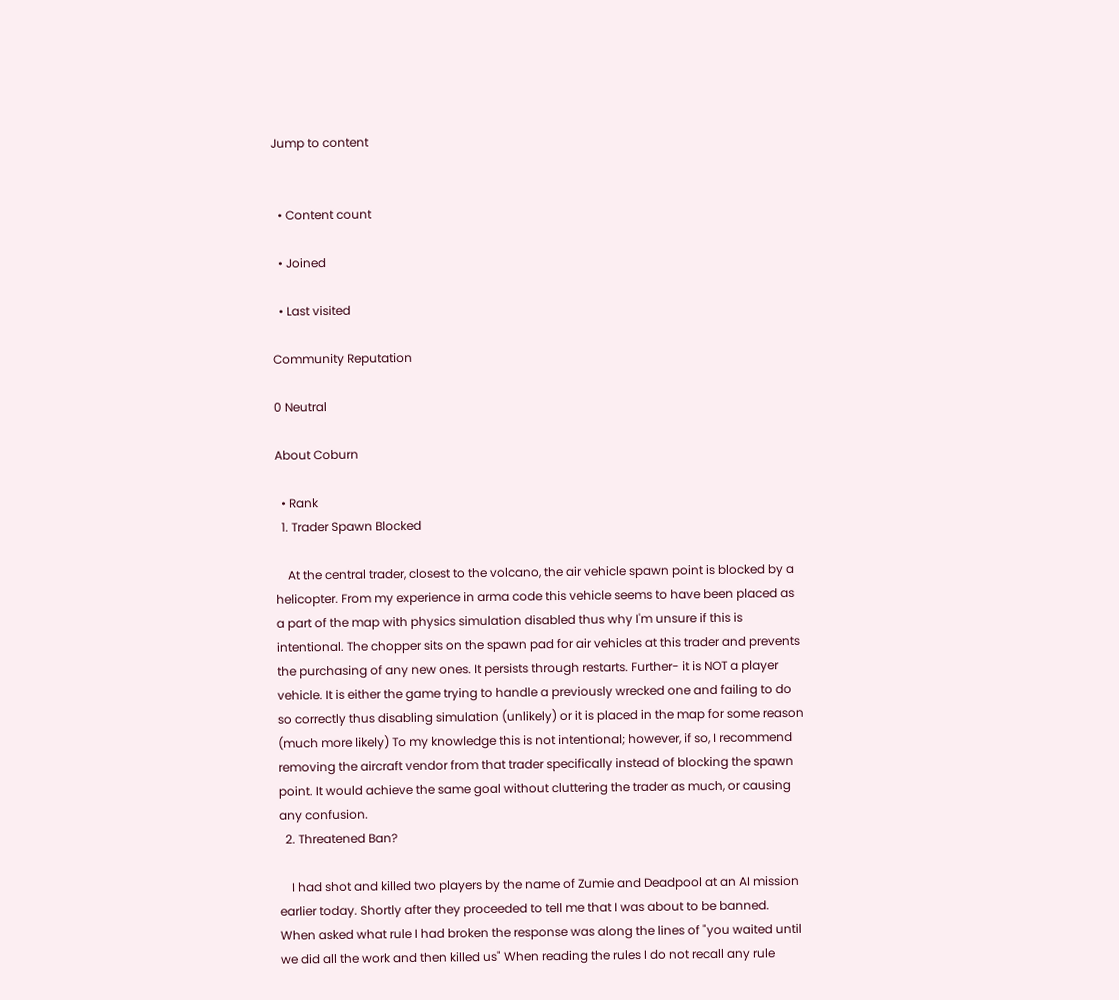Jump to content


  • Content count

  • Joined

  • Last visited

Community Reputation

0 Neutral

About Coburn

  • Rank
  1. Trader Spawn Blocked

    At the central trader, closest to the volcano, the air vehicle spawn point is blocked by a helicopter. From my experience in arma code this vehicle seems to have been placed as a part of the map with physics simulation disabled thus why I'm unsure if this is intentional. The chopper sits on the spawn pad for air vehicles at this trader and prevents the purchasing of any new ones. It persists through restarts. Further- it is NOT a player vehicle. It is either the game trying to handle a previously wrecked one and failing to do so correctly thus disabling simulation (unlikely) or it is placed in the map for some reason (much more likely) To my knowledge this is not intentional; however, if so, I recommend removing the aircraft vendor from that trader specifically instead of blocking the spawn point. It would achieve the same goal without cluttering the trader as much, or causing any confusion.
  2. Threatened Ban?

    I had shot and killed two players by the name of Zumie and Deadpool at an AI mission earlier today. Shortly after they proceeded to tell me that I was about to be banned. When asked what rule I had broken the response was along the lines of "you waited until we did all the work and then killed us" When reading the rules I do not recall any rule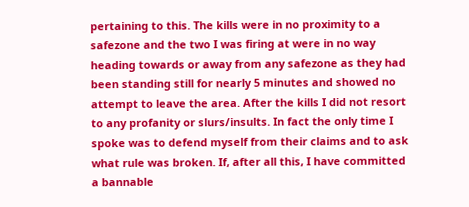pertaining to this. The kills were in no proximity to a safezone and the two I was firing at were in no way heading towards or away from any safezone as they had been standing still for nearly 5 minutes and showed no attempt to leave the area. After the kills I did not resort to any profanity or slurs/insults. In fact the only time I spoke was to defend myself from their claims and to ask what rule was broken. If, after all this, I have committed a bannable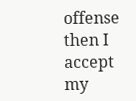offense then I accept my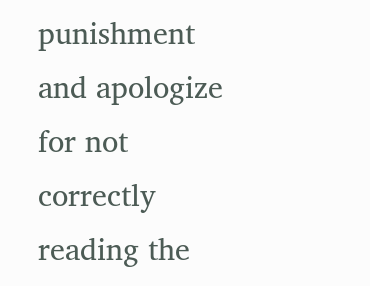punishment and apologize for not correctly reading the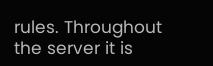rules. Throughout the server it is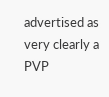advertised as very clearly a PVP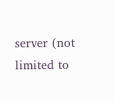server (not limited to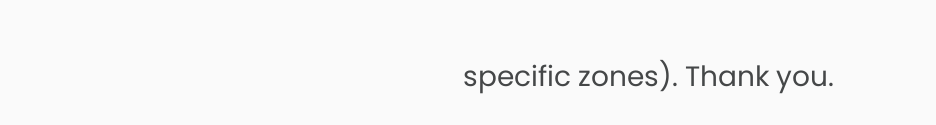specific zones). Thank you.